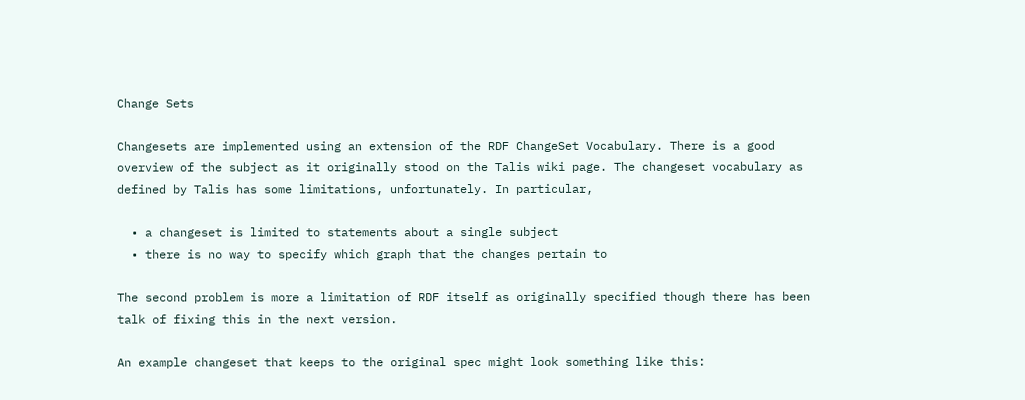Change Sets

Changesets are implemented using an extension of the RDF ChangeSet Vocabulary. There is a good overview of the subject as it originally stood on the Talis wiki page. The changeset vocabulary as defined by Talis has some limitations, unfortunately. In particular,

  • a changeset is limited to statements about a single subject
  • there is no way to specify which graph that the changes pertain to

The second problem is more a limitation of RDF itself as originally specified though there has been talk of fixing this in the next version.

An example changeset that keeps to the original spec might look something like this: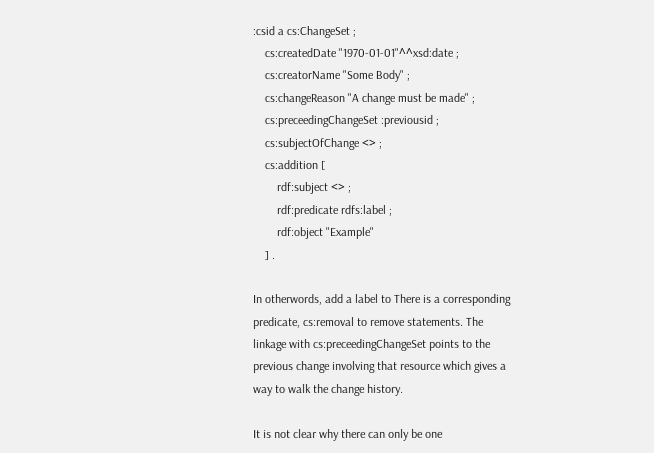:csid a cs:ChangeSet ;
    cs:createdDate "1970-01-01"^^xsd:date ;
    cs:creatorName "Some Body" ;
    cs:changeReason "A change must be made" ;
    cs:preceedingChangeSet :previousid ;
    cs:subjectOfChange <> ;
    cs:addition [
        rdf:subject <> ;
        rdf:predicate rdfs:label ;
        rdf:object "Example"
    ] .

In otherwords, add a label to There is a corresponding predicate, cs:removal to remove statements. The linkage with cs:preceedingChangeSet points to the previous change involving that resource which gives a way to walk the change history.

It is not clear why there can only be one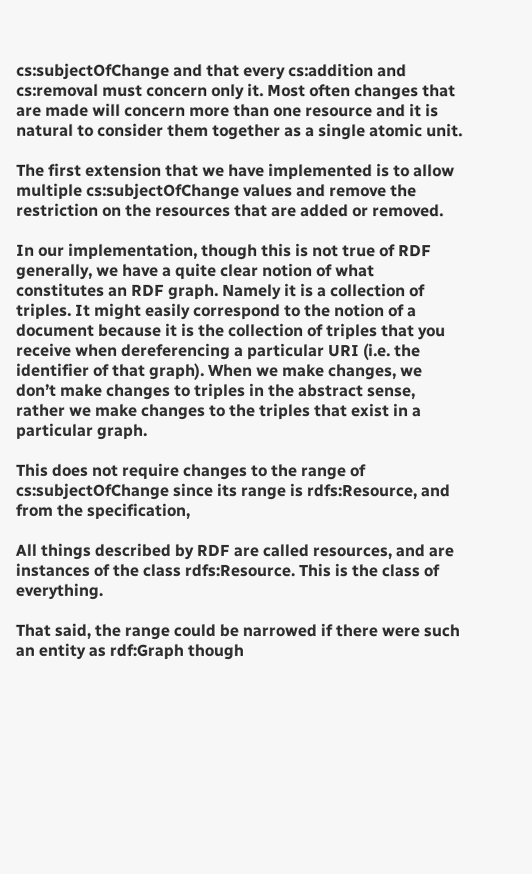cs:subjectOfChange and that every cs:addition and cs:removal must concern only it. Most often changes that are made will concern more than one resource and it is natural to consider them together as a single atomic unit.

The first extension that we have implemented is to allow multiple cs:subjectOfChange values and remove the restriction on the resources that are added or removed.

In our implementation, though this is not true of RDF generally, we have a quite clear notion of what constitutes an RDF graph. Namely it is a collection of triples. It might easily correspond to the notion of a document because it is the collection of triples that you receive when dereferencing a particular URI (i.e. the identifier of that graph). When we make changes, we don’t make changes to triples in the abstract sense, rather we make changes to the triples that exist in a particular graph.

This does not require changes to the range of cs:subjectOfChange since its range is rdfs:Resource, and from the specification,

All things described by RDF are called resources, and are instances of the class rdfs:Resource. This is the class of everything.

That said, the range could be narrowed if there were such an entity as rdf:Graph though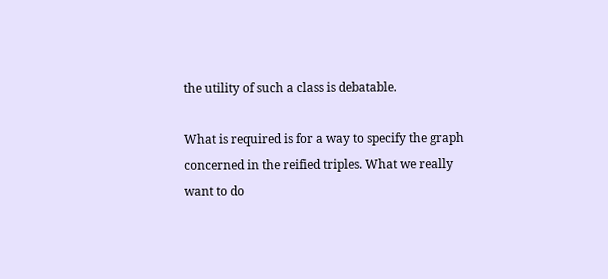the utility of such a class is debatable.

What is required is for a way to specify the graph concerned in the reified triples. What we really want to do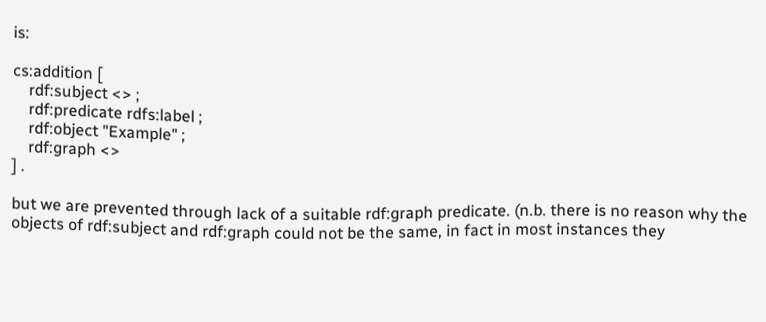is:

cs:addition [
    rdf:subject <> ;
    rdf:predicate rdfs:label ;
    rdf:object "Example" ;
    rdf:graph <>
] .

but we are prevented through lack of a suitable rdf:graph predicate. (n.b. there is no reason why the objects of rdf:subject and rdf:graph could not be the same, in fact in most instances they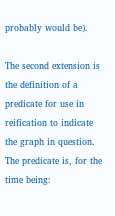probably would be).

The second extension is the definition of a predicate for use in reification to indicate the graph in question. The predicate is, for the time being: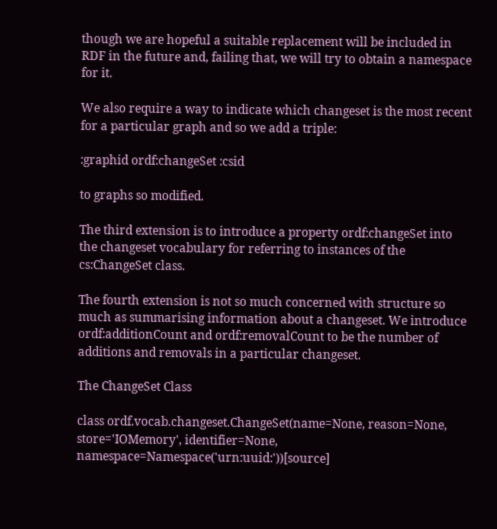though we are hopeful a suitable replacement will be included in RDF in the future and, failing that, we will try to obtain a namespace for it.

We also require a way to indicate which changeset is the most recent for a particular graph and so we add a triple:

:graphid ordf:changeSet :csid

to graphs so modified.

The third extension is to introduce a property ordf:changeSet into the changeset vocabulary for referring to instances of the cs:ChangeSet class.

The fourth extension is not so much concerned with structure so much as summarising information about a changeset. We introduce ordf:additionCount and ordf:removalCount to be the number of additions and removals in a particular changeset.

The ChangeSet Class

class ordf.vocab.changeset.ChangeSet(name=None, reason=None, store='IOMemory', identifier=None, namespace=Namespace('urn:uuid:'))[source]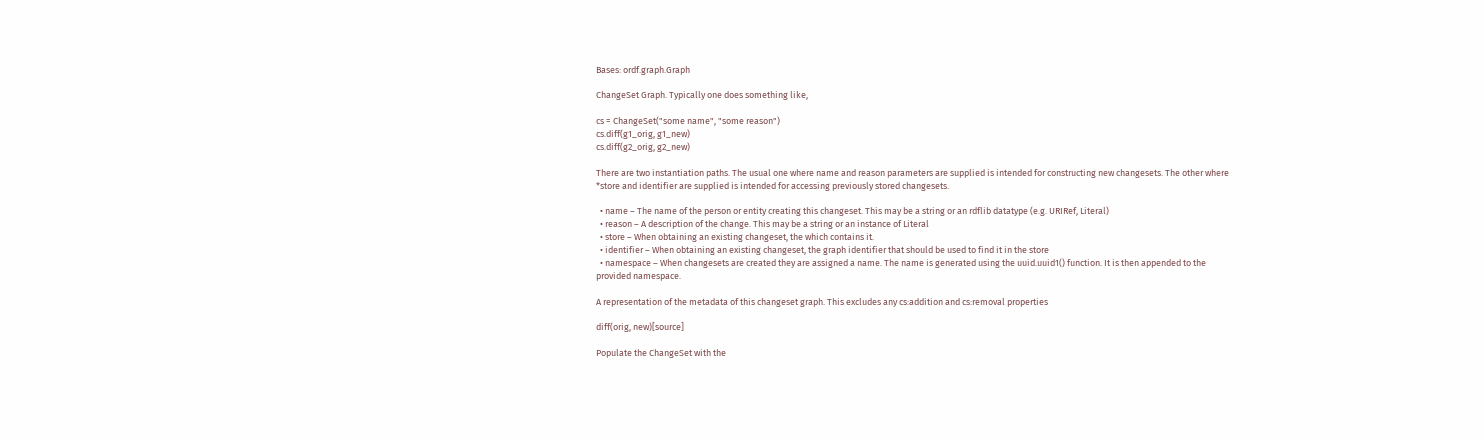Bases: ordf.graph.Graph

ChangeSet Graph. Typically one does something like,

cs = ChangeSet("some name", "some reason")
cs.diff(g1_orig, g1_new)
cs.diff(g2_orig, g2_new)

There are two instantiation paths. The usual one where name and reason parameters are supplied is intended for constructing new changesets. The other where *store and identifier are supplied is intended for accessing previously stored changesets.

  • name – The name of the person or entity creating this changeset. This may be a string or an rdflib datatype (e.g. URIRef, Literal)
  • reason – A description of the change. This may be a string or an instance of Literal
  • store – When obtaining an existing changeset, the which contains it.
  • identifier – When obtaining an existing changeset, the graph identifier that should be used to find it in the store
  • namespace – When changesets are created they are assigned a name. The name is generated using the uuid.uuid1() function. It is then appended to the provided namespace.

A representation of the metadata of this changeset graph. This excludes any cs:addition and cs:removal properties

diff(orig, new)[source]

Populate the ChangeSet with the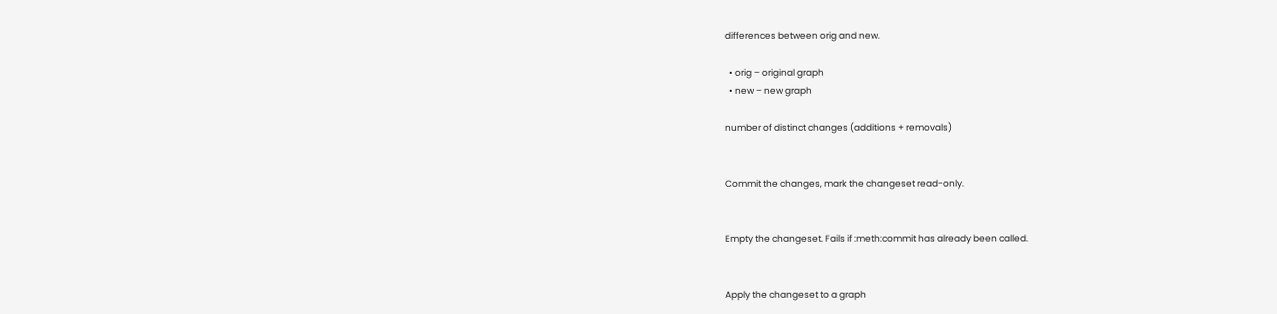differences between orig and new.

  • orig – original graph
  • new – new graph

number of distinct changes (additions + removals)


Commit the changes, mark the changeset read-only.


Empty the changeset. Fails if :meth:commit has already been called.


Apply the changeset to a graph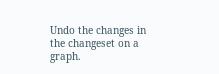Undo the changes in the changeset on a graph.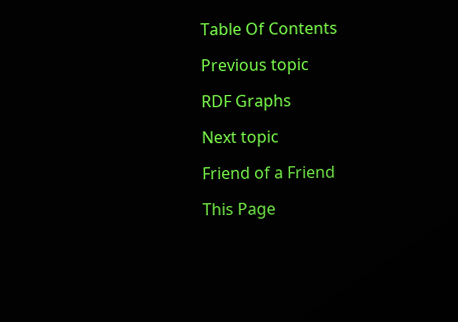Table Of Contents

Previous topic

RDF Graphs

Next topic

Friend of a Friend

This Page